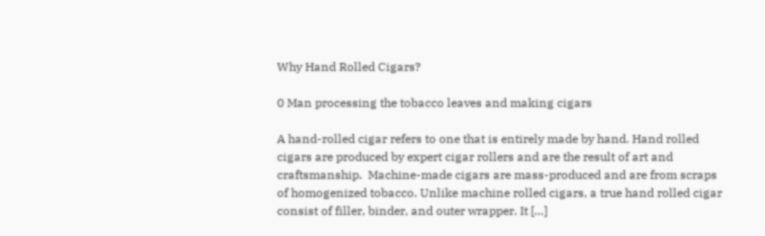Why Hand Rolled Cigars?

0 Man processing the tobacco leaves and making cigars

A hand-rolled cigar refers to one that is entirely made by hand. Hand rolled cigars are produced by expert cigar rollers and are the result of art and craftsmanship.  Machine-made cigars are mass-produced and are from scraps of homogenized tobacco. Unlike machine rolled cigars, a true hand rolled cigar consist of filler, binder, and outer wrapper. It […]